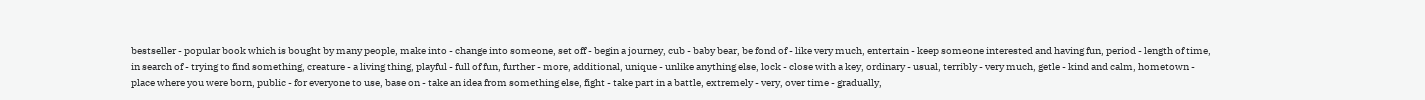bestseller - popular book which is bought by many people, make into - change into someone, set off - begin a journey, cub - baby bear, be fond of - like very much, entertain - keep someone interested and having fun, period - length of time, in search of - trying to find something, creature - a living thing, playful - full of fun, further - more, additional, unique - unlike anything else, lock - close with a key, ordinary - usual, terribly - very much, getle - kind and calm, hometown - place where you were born, public - for everyone to use, base on - take an idea from something else, fight - take part in a battle, extremely - very, over time - gradually,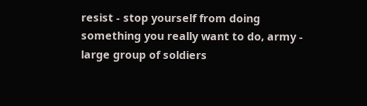resist - stop yourself from doing something you really want to do, army - large group of soldiers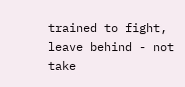trained to fight, leave behind - not take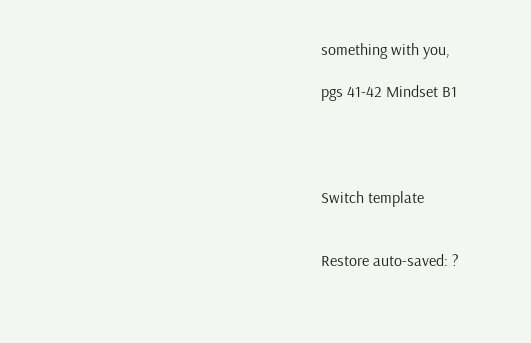something with you,

pgs 41-42 Mindset B1




Switch template


Restore auto-saved: ?